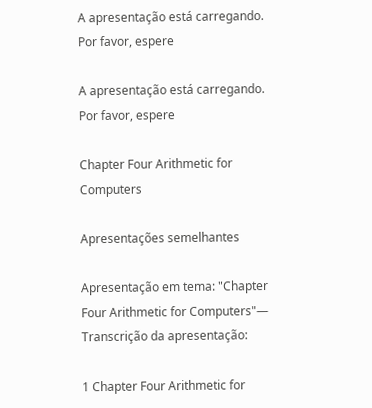A apresentação está carregando. Por favor, espere

A apresentação está carregando. Por favor, espere

Chapter Four Arithmetic for Computers

Apresentações semelhantes

Apresentação em tema: "Chapter Four Arithmetic for Computers"— Transcrição da apresentação:

1 Chapter Four Arithmetic for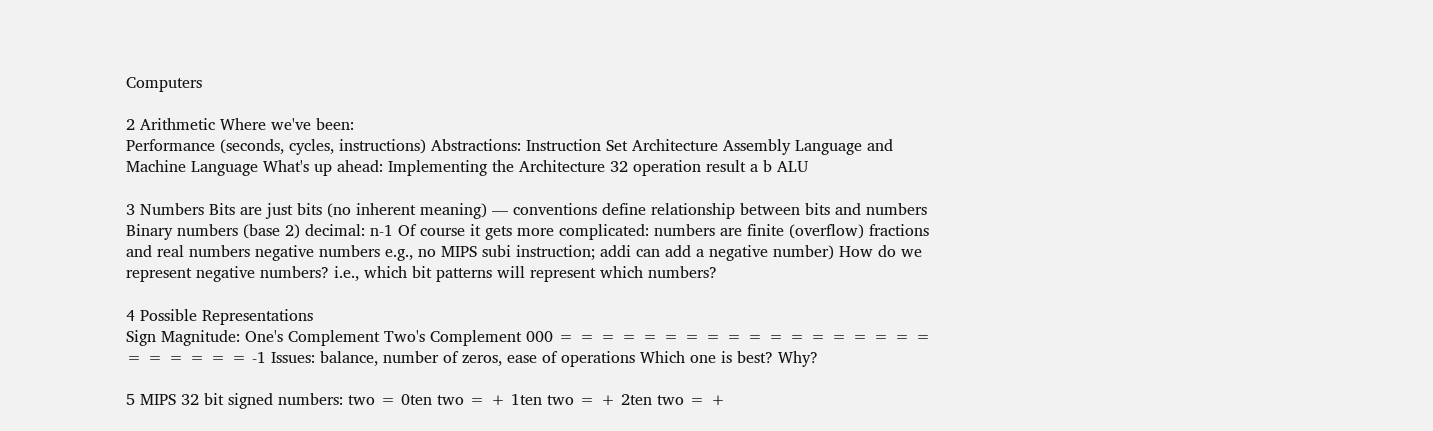Computers

2 Arithmetic Where we've been:
Performance (seconds, cycles, instructions) Abstractions: Instruction Set Architecture Assembly Language and Machine Language What's up ahead: Implementing the Architecture 32 operation result a b ALU

3 Numbers Bits are just bits (no inherent meaning) — conventions define relationship between bits and numbers Binary numbers (base 2) decimal: n-1 Of course it gets more complicated: numbers are finite (overflow) fractions and real numbers negative numbers e.g., no MIPS subi instruction; addi can add a negative number) How do we represent negative numbers? i.e., which bit patterns will represent which numbers?

4 Possible Representations
Sign Magnitude: One's Complement Two's Complement 000 = = = = = = = = = = = = = = = = = = = = = = = = -1 Issues: balance, number of zeros, ease of operations Which one is best? Why?

5 MIPS 32 bit signed numbers: two = 0ten two = + 1ten two = + 2ten two = +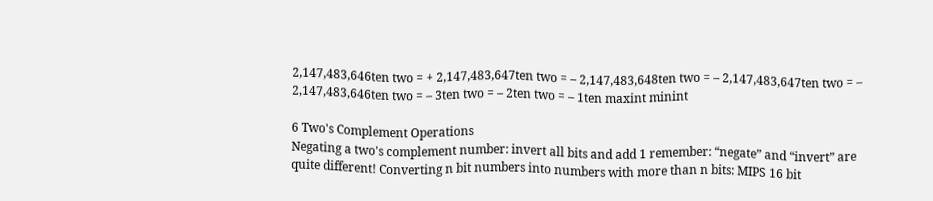2,147,483,646ten two = + 2,147,483,647ten two = – 2,147,483,648ten two = – 2,147,483,647ten two = – 2,147,483,646ten two = – 3ten two = – 2ten two = – 1ten maxint minint

6 Two's Complement Operations
Negating a two's complement number: invert all bits and add 1 remember: “negate” and “invert” are quite different! Converting n bit numbers into numbers with more than n bits: MIPS 16 bit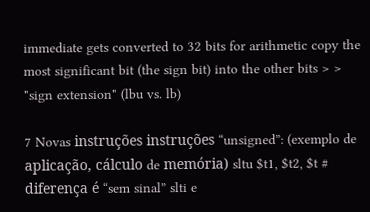immediate gets converted to 32 bits for arithmetic copy the most significant bit (the sign bit) into the other bits > > "sign extension" (lbu vs. lb)

7 Novas instruções instruções “unsigned”: (exemplo de aplicação, cálculo de memória) sltu $t1, $t2, $t # diferença é “sem sinal” slti e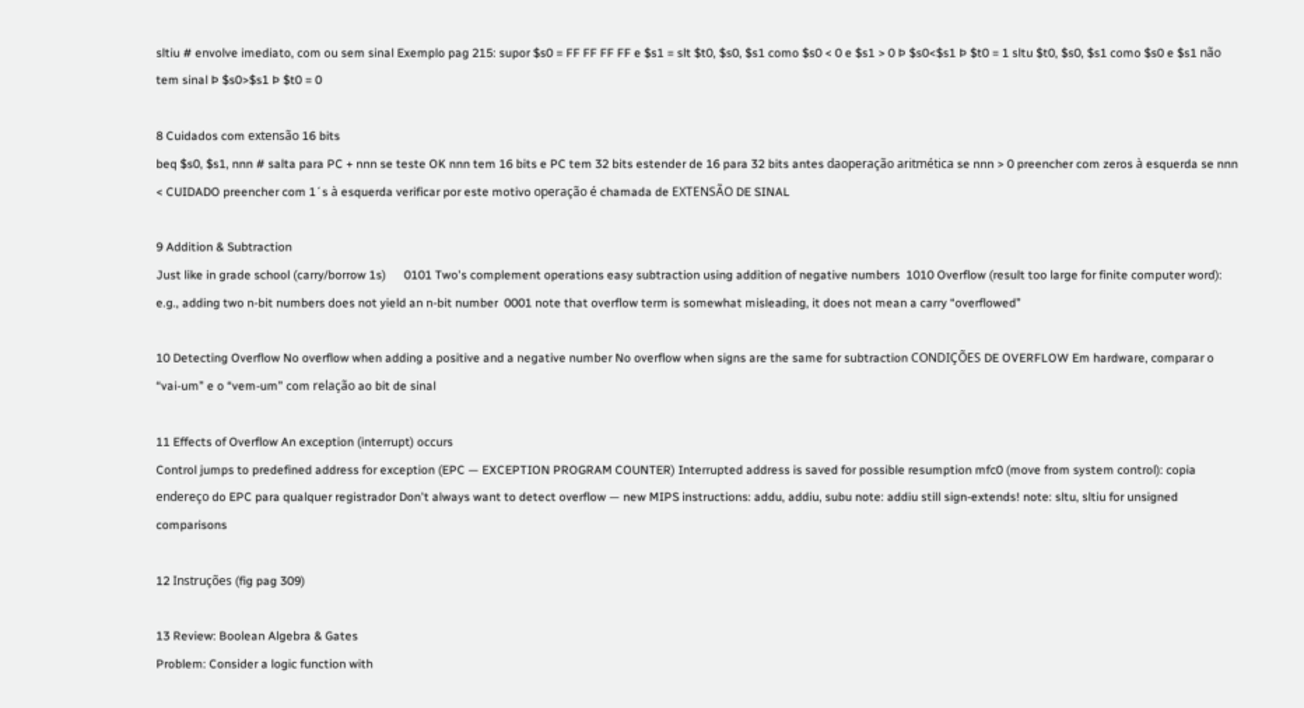sltiu # envolve imediato, com ou sem sinal Exemplo pag 215: supor $s0 = FF FF FF FF e $s1 = slt $t0, $s0, $s1 como $s0 < 0 e $s1 > 0 Þ $s0<$s1 Þ $t0 = 1 sltu $t0, $s0, $s1 como $s0 e $s1 não tem sinal Þ $s0>$s1 Þ $t0 = 0

8 Cuidados com extensão 16 bits
beq $s0, $s1, nnn # salta para PC + nnn se teste OK nnn tem 16 bits e PC tem 32 bits estender de 16 para 32 bits antes daoperação aritmética se nnn > 0 preencher com zeros à esquerda se nnn < CUIDADO preencher com 1´s à esquerda verificar por este motivo operação é chamada de EXTENSÃO DE SINAL

9 Addition & Subtraction
Just like in grade school (carry/borrow 1s)      0101 Two's complement operations easy subtraction using addition of negative numbers  1010 Overflow (result too large for finite computer word): e.g., adding two n-bit numbers does not yield an n-bit number  0001 note that overflow term is somewhat misleading, it does not mean a carry “overflowed”

10 Detecting Overflow No overflow when adding a positive and a negative number No overflow when signs are the same for subtraction CONDIÇÕES DE OVERFLOW Em hardware, comparar o “vai-um” e o “vem-um” com relação ao bit de sinal

11 Effects of Overflow An exception (interrupt) occurs
Control jumps to predefined address for exception (EPC — EXCEPTION PROGRAM COUNTER) Interrupted address is saved for possible resumption mfc0 (move from system control): copia endereço do EPC para qualquer registrador Don't always want to detect overflow — new MIPS instructions: addu, addiu, subu note: addiu still sign-extends! note: sltu, sltiu for unsigned comparisons

12 Instruções (fig pag 309)

13 Review: Boolean Algebra & Gates
Problem: Consider a logic function with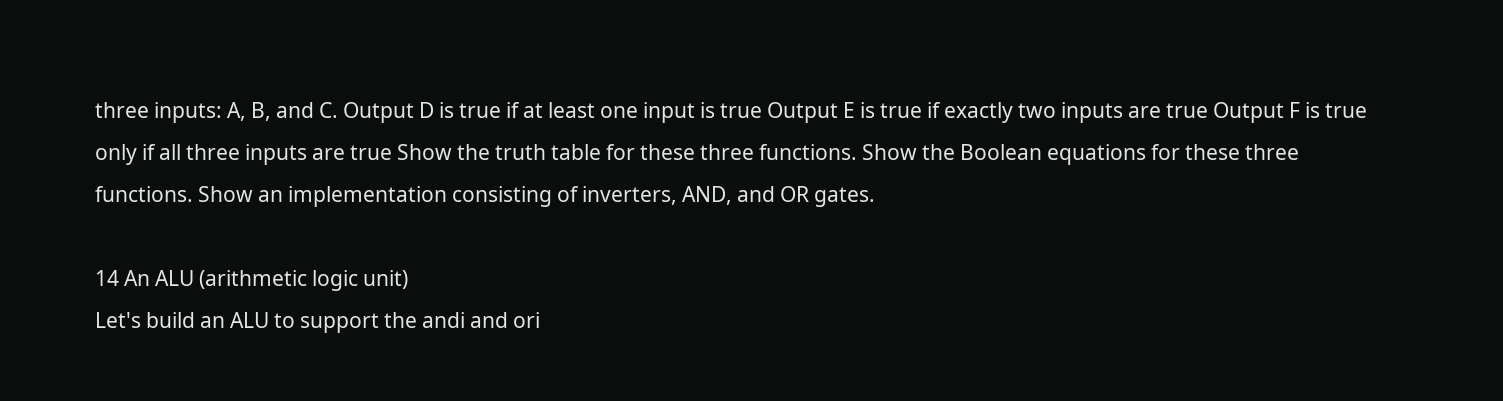three inputs: A, B, and C. Output D is true if at least one input is true Output E is true if exactly two inputs are true Output F is true only if all three inputs are true Show the truth table for these three functions. Show the Boolean equations for these three functions. Show an implementation consisting of inverters, AND, and OR gates.

14 An ALU (arithmetic logic unit)
Let's build an ALU to support the andi and ori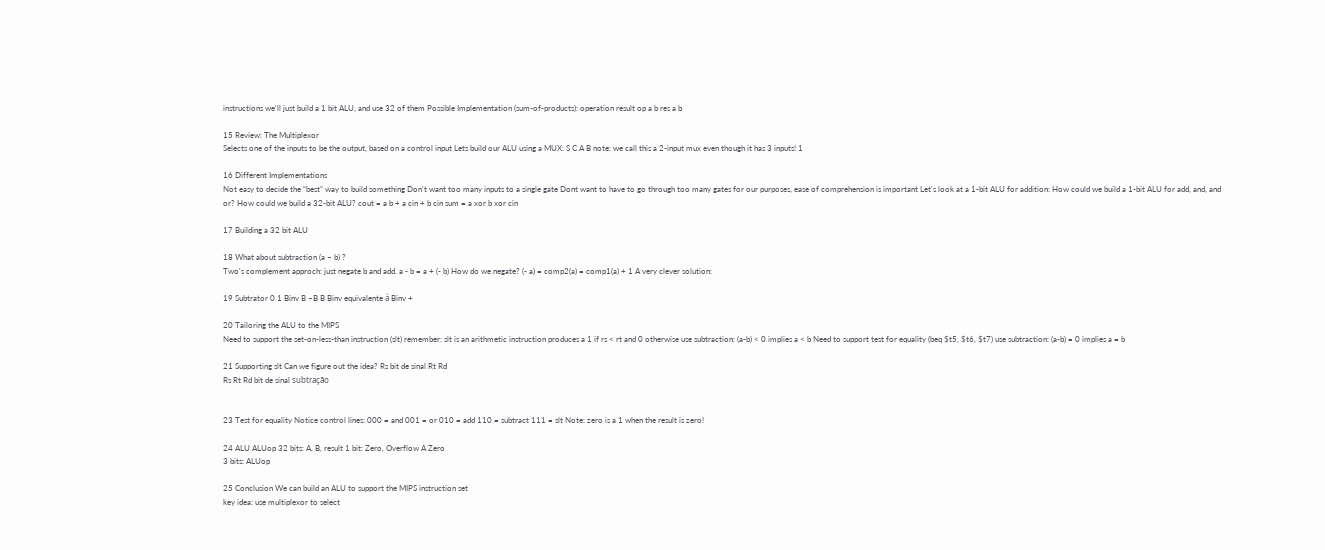instructions we'll just build a 1 bit ALU, and use 32 of them Possible Implementation (sum-of-products): operation result op a b res a b

15 Review: The Multiplexor
Selects one of the inputs to be the output, based on a control input Lets build our ALU using a MUX: S C A B note: we call this a 2-input mux even though it has 3 inputs! 1

16 Different Implementations
Not easy to decide the “best” way to build something Don't want too many inputs to a single gate Dont want to have to go through too many gates for our purposes, ease of comprehension is important Let's look at a 1-bit ALU for addition: How could we build a 1-bit ALU for add, and, and or? How could we build a 32-bit ALU? cout = a b + a cin + b cin sum = a xor b xor cin

17 Building a 32 bit ALU

18 What about subtraction (a – b) ?
Two's complement approch: just negate b and add. a - b = a + (- b) How do we negate? (- a) = comp2(a) = comp1(a) + 1 A very clever solution:

19 Subtrator 0 1 Binv B ~B B Binv equivalente à Binv +

20 Tailoring the ALU to the MIPS
Need to support the set-on-less-than instruction (slt) remember: slt is an arithmetic instruction produces a 1 if rs < rt and 0 otherwise use subtraction: (a-b) < 0 implies a < b Need to support test for equality (beq $t5, $t6, $t7) use subtraction: (a-b) = 0 implies a = b

21 Supporting slt Can we figure out the idea? Rs bit de sinal Rt Rd
Rs Rt Rd bit de sinal subtração


23 Test for equality Notice control lines: 000 = and 001 = or 010 = add 110 = subtract 111 = slt Note: zero is a 1 when the result is zero!

24 ALU ALUop 32 bits: A, B, result 1 bit: Zero, Overflow A Zero
3 bits: ALUop

25 Conclusion We can build an ALU to support the MIPS instruction set
key idea: use multiplexor to select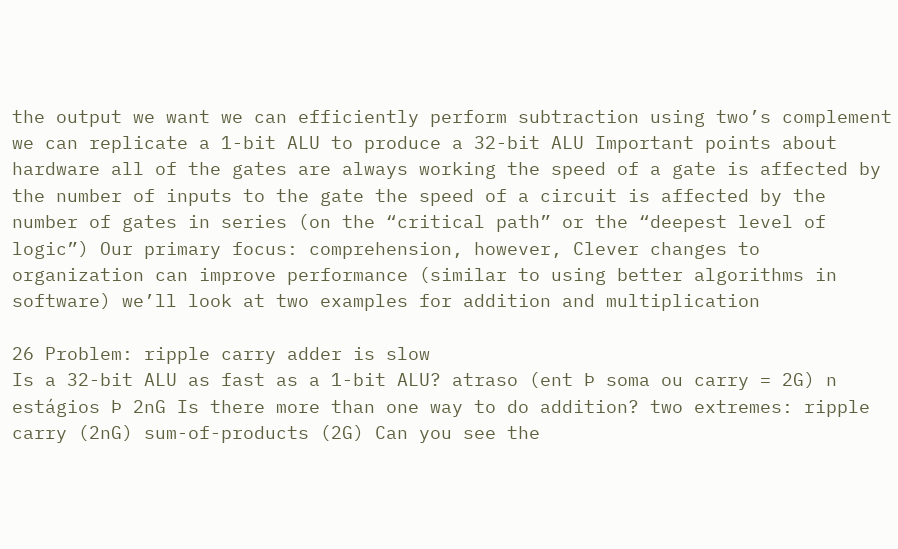the output we want we can efficiently perform subtraction using two’s complement we can replicate a 1-bit ALU to produce a 32-bit ALU Important points about hardware all of the gates are always working the speed of a gate is affected by the number of inputs to the gate the speed of a circuit is affected by the number of gates in series (on the “critical path” or the “deepest level of logic”) Our primary focus: comprehension, however, Clever changes to organization can improve performance (similar to using better algorithms in software) we’ll look at two examples for addition and multiplication

26 Problem: ripple carry adder is slow
Is a 32-bit ALU as fast as a 1-bit ALU? atraso (ent Þ soma ou carry = 2G) n estágios Þ 2nG Is there more than one way to do addition? two extremes: ripple carry (2nG) sum-of-products (2G) Can you see the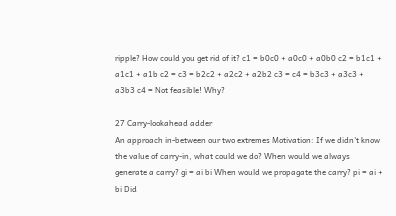ripple? How could you get rid of it? c1 = b0c0 + a0c0 + a0b0 c2 = b1c1 + a1c1 + a1b c2 = c3 = b2c2 + a2c2 + a2b2 c3 = c4 = b3c3 + a3c3 + a3b3 c4 = Not feasible! Why?

27 Carry-lookahead adder
An approach in-between our two extremes Motivation: If we didn't know the value of carry-in, what could we do? When would we always generate a carry? gi = ai bi When would we propagate the carry? pi = ai + bi Did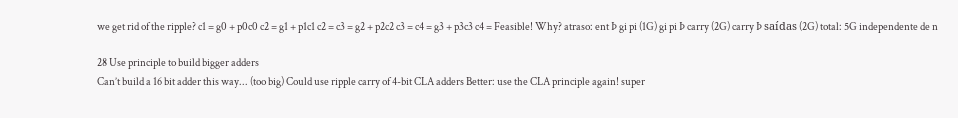we get rid of the ripple? c1 = g0 + p0c0 c2 = g1 + p1c1 c2 = c3 = g2 + p2c2 c3 = c4 = g3 + p3c3 c4 = Feasible! Why? atraso: ent Þ gi pi (1G) gi pi Þ carry (2G) carry Þ saídas (2G) total: 5G independente de n

28 Use principle to build bigger adders
Can’t build a 16 bit adder this way... (too big) Could use ripple carry of 4-bit CLA adders Better: use the CLA principle again! super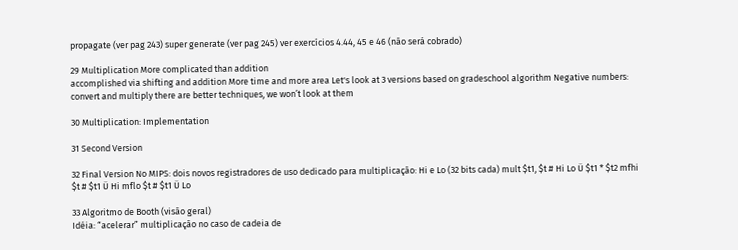propagate (ver pag 243) super generate (ver pag 245) ver exercícios 4.44, 45 e 46 (não será cobrado)

29 Multiplication More complicated than addition
accomplished via shifting and addition More time and more area Let's look at 3 versions based on gradeschool algorithm Negative numbers: convert and multiply there are better techniques, we won’t look at them

30 Multiplication: Implementation

31 Second Version

32 Final Version No MIPS: dois novos registradores de uso dedicado para multiplicação: Hi e Lo (32 bits cada) mult $t1, $t # Hi Lo Ü $t1 * $t2 mfhi $t # $t1 Ü Hi mflo $t # $t1 Ü Lo

33 Algoritmo de Booth (visão geral)
Idéia: “acelerar” multiplicação no caso de cadeia de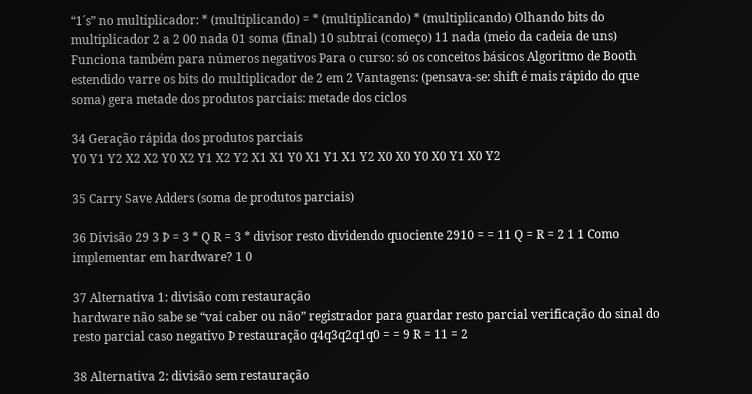“1´s” no multiplicador: * (multiplicando) = * (multiplicando) * (multiplicando) Olhando bits do multiplicador 2 a 2 00 nada 01 soma (final) 10 subtrai (começo) 11 nada (meio da cadeia de uns) Funciona também para números negativos Para o curso: só os conceitos básicos Algoritmo de Booth estendido varre os bits do multiplicador de 2 em 2 Vantagens: (pensava-se: shift é mais rápido do que soma) gera metade dos produtos parciais: metade dos ciclos

34 Geração rápida dos produtos parciais
Y0 Y1 Y2 X2 X2 Y0 X2 Y1 X2 Y2 X1 X1 Y0 X1 Y1 X1 Y2 X0 X0 Y0 X0 Y1 X0 Y2

35 Carry Save Adders (soma de produtos parciais)

36 Divisão 29 3 Þ = 3 * Q R = 3 * divisor resto dividendo quociente 2910 = = 11 Q = R = 2 1 1 Como implementar em hardware? 1 0

37 Alternativa 1: divisão com restauração
hardware não sabe se “vai caber ou não” registrador para guardar resto parcial verificação do sinal do resto parcial caso negativo Þ restauração q4q3q2q1q0 = = 9 R = 11 = 2

38 Alternativa 2: divisão sem restauração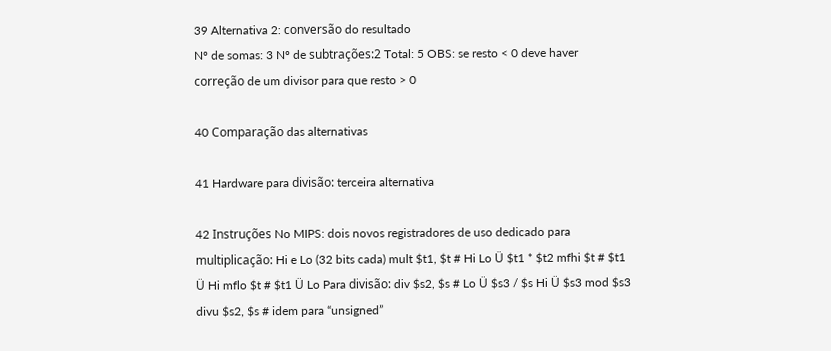39 Alternativa 2: conversão do resultado
Nº de somas: 3 Nº de subtrações:2 Total: 5 OBS: se resto < 0 deve haver correção de um divisor para que resto > 0

40 Comparação das alternativas

41 Hardware para divisão: terceira alternativa

42 Instruções No MIPS: dois novos registradores de uso dedicado para multiplicação: Hi e Lo (32 bits cada) mult $t1, $t # Hi Lo Ü $t1 * $t2 mfhi $t # $t1 Ü Hi mflo $t # $t1 Ü Lo Para divisão: div $s2, $s # Lo Ü $s3 / $s Hi Ü $s3 mod $s3 divu $s2, $s # idem para “unsigned”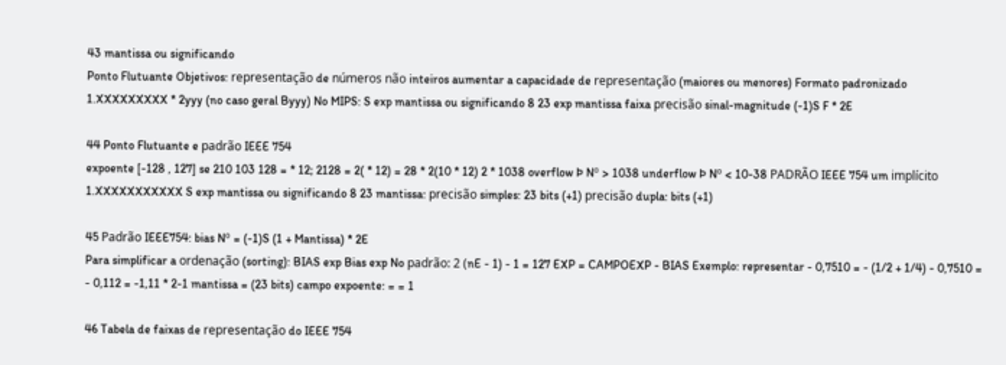43 mantissa ou significando
Ponto Flutuante Objetivos: representação de números não inteiros aumentar a capacidade de representação (maiores ou menores) Formato padronizado 1.XXXXXXXXX * 2yyy (no caso geral Byyy) No MIPS: S exp mantissa ou significando 8 23 exp mantissa faixa precisão sinal-magnitude (-1)S F * 2E

44 Ponto Flutuante e padrão IEEE 754
expoente [-128 , 127] se 210 103 128 = * 12; 2128 = 2( * 12) = 28 * 2(10 * 12) 2 * 1038 overflow Þ Nº > 1038 underflow Þ Nº < 10-38 PADRÃO IEEE 754 um implícito 1.XXXXXXXXXXX S exp mantissa ou significando 8 23 mantissa: precisão simples: 23 bits (+1) precisão dupla: bits (+1)

45 Padrão IEEE754: bias Nº = (-1)S (1 + Mantissa) * 2E
Para simplificar a ordenação (sorting): BIAS exp Bias exp No padrão: 2 (nE - 1) - 1 = 127 EXP = CAMPOEXP - BIAS Exemplo: representar - 0,7510 = - (1/2 + 1/4) - 0,7510 = - 0,112 = -1,11 * 2-1 mantissa = (23 bits) campo expoente: = = 1

46 Tabela de faixas de representação do IEEE 754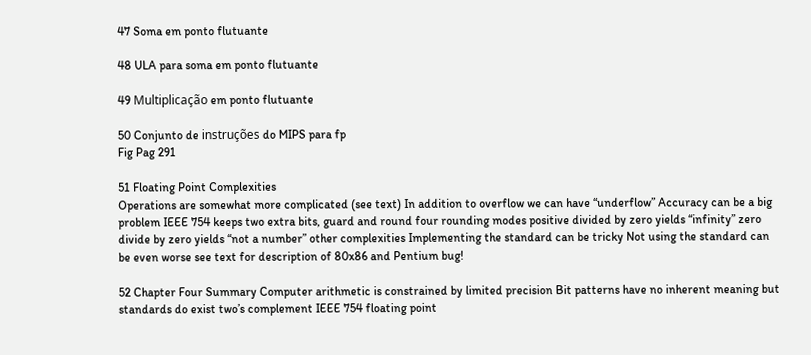47 Soma em ponto flutuante

48 ULA para soma em ponto flutuante

49 Multiplicação em ponto flutuante

50 Conjunto de instruções do MIPS para fp
Fig Pag 291

51 Floating Point Complexities
Operations are somewhat more complicated (see text) In addition to overflow we can have “underflow” Accuracy can be a big problem IEEE 754 keeps two extra bits, guard and round four rounding modes positive divided by zero yields “infinity” zero divide by zero yields “not a number” other complexities Implementing the standard can be tricky Not using the standard can be even worse see text for description of 80x86 and Pentium bug!

52 Chapter Four Summary Computer arithmetic is constrained by limited precision Bit patterns have no inherent meaning but standards do exist two’s complement IEEE 754 floating point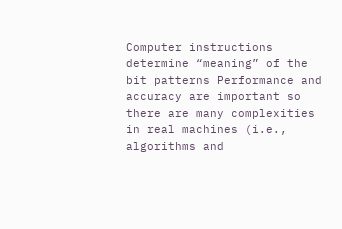Computer instructions determine “meaning” of the bit patterns Performance and accuracy are important so there are many complexities in real machines (i.e., algorithms and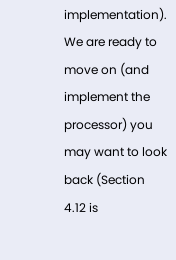implementation). We are ready to move on (and implement the processor) you may want to look back (Section 4.12 is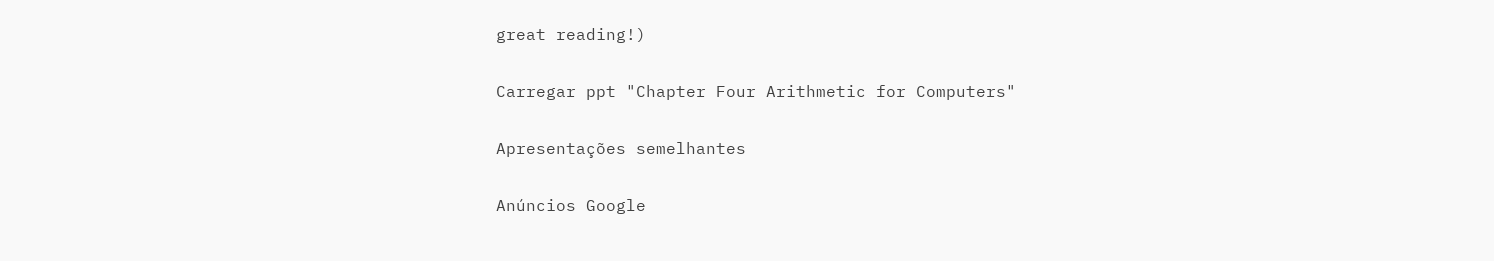great reading!)

Carregar ppt "Chapter Four Arithmetic for Computers"

Apresentações semelhantes

Anúncios Google